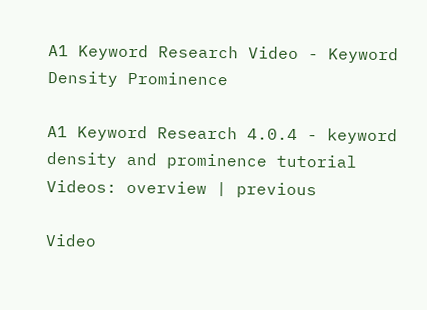A1 Keyword Research Video - Keyword Density Prominence

A1 Keyword Research 4.0.4 - keyword density and prominence tutorial
Videos: overview | previous

Video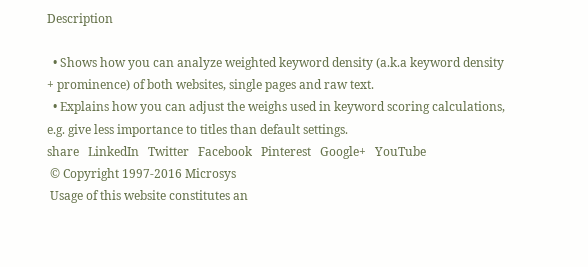Description

  • Shows how you can analyze weighted keyword density (a.k.a keyword density + prominence) of both websites, single pages and raw text.
  • Explains how you can adjust the weighs used in keyword scoring calculations, e.g. give less importance to titles than default settings.
share   LinkedIn   Twitter   Facebook   Pinterest   Google+   YouTube
 © Copyright 1997-2016 Microsys
 Usage of this website constitutes an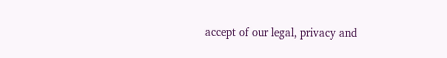accept of our legal, privacy and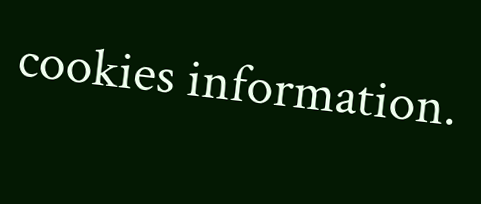cookies information.